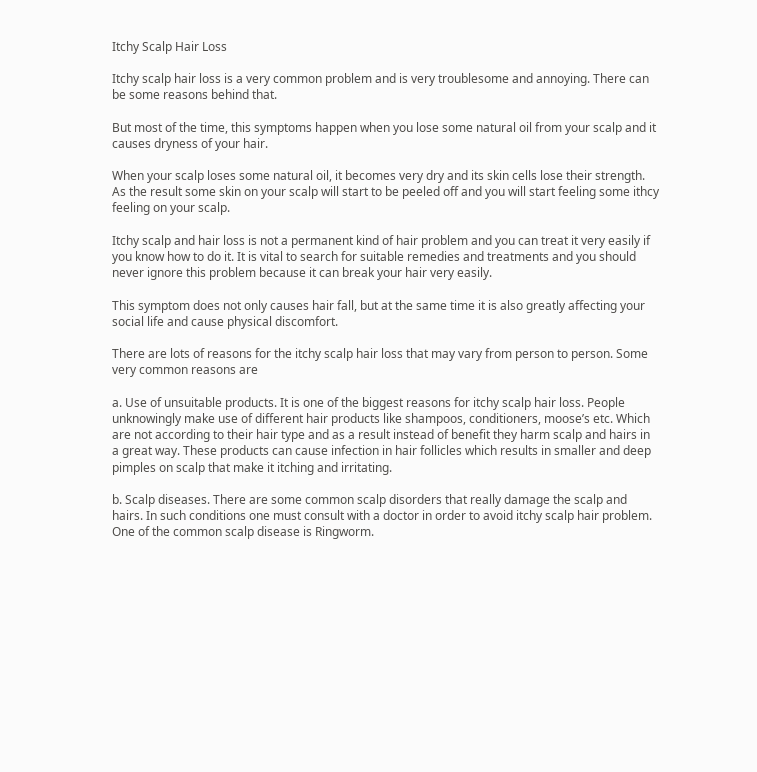Itchy Scalp Hair Loss

Itchy scalp hair loss is a very common problem and is very troublesome and annoying. There can be some reasons behind that.

But most of the time, this symptoms happen when you lose some natural oil from your scalp and it causes dryness of your hair.

When your scalp loses some natural oil, it becomes very dry and its skin cells lose their strength. As the result some skin on your scalp will start to be peeled off and you will start feeling some ithcy feeling on your scalp.

Itchy scalp and hair loss is not a permanent kind of hair problem and you can treat it very easily if you know how to do it. It is vital to search for suitable remedies and treatments and you should never ignore this problem because it can break your hair very easily.

This symptom does not only causes hair fall, but at the same time it is also greatly affecting your social life and cause physical discomfort.

There are lots of reasons for the itchy scalp hair loss that may vary from person to person. Some very common reasons are

a. Use of unsuitable products. It is one of the biggest reasons for itchy scalp hair loss. People unknowingly make use of different hair products like shampoos, conditioners, moose’s etc. Which are not according to their hair type and as a result instead of benefit they harm scalp and hairs in a great way. These products can cause infection in hair follicles which results in smaller and deep pimples on scalp that make it itching and irritating.

b. Scalp diseases. There are some common scalp disorders that really damage the scalp and hairs. In such conditions one must consult with a doctor in order to avoid itchy scalp hair problem. One of the common scalp disease is Ringworm.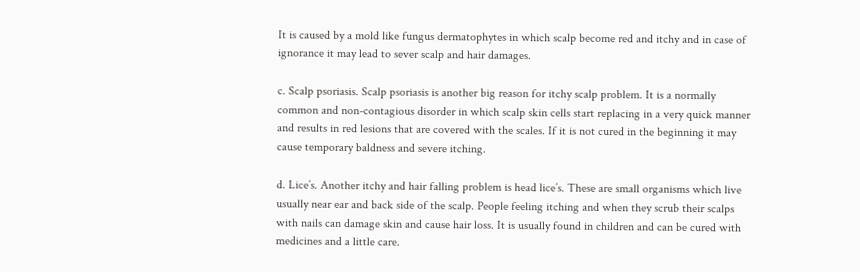It is caused by a mold like fungus dermatophytes in which scalp become red and itchy and in case of ignorance it may lead to sever scalp and hair damages.

c. Scalp psoriasis. Scalp psoriasis is another big reason for itchy scalp problem. It is a normally common and non-contagious disorder in which scalp skin cells start replacing in a very quick manner and results in red lesions that are covered with the scales. If it is not cured in the beginning it may cause temporary baldness and severe itching.

d. Lice’s. Another itchy and hair falling problem is head lice’s. These are small organisms which live usually near ear and back side of the scalp. People feeling itching and when they scrub their scalps with nails can damage skin and cause hair loss. It is usually found in children and can be cured with medicines and a little care.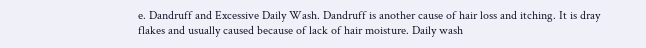e. Dandruff and Excessive Daily Wash. Dandruff is another cause of hair loss and itching. It is dray flakes and usually caused because of lack of hair moisture. Daily wash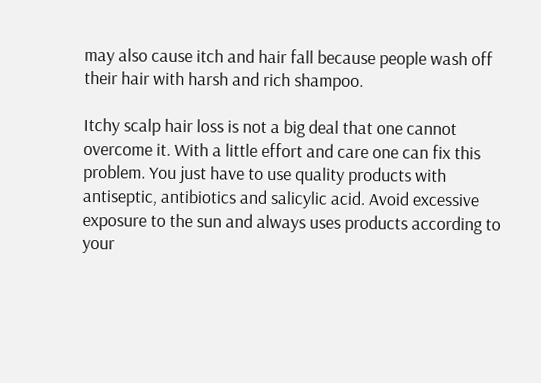may also cause itch and hair fall because people wash off their hair with harsh and rich shampoo.

Itchy scalp hair loss is not a big deal that one cannot overcome it. With a little effort and care one can fix this problem. You just have to use quality products with antiseptic, antibiotics and salicylic acid. Avoid excessive exposure to the sun and always uses products according to your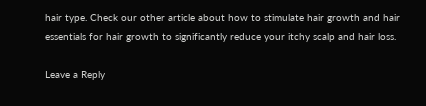hair type. Check our other article about how to stimulate hair growth and hair essentials for hair growth to significantly reduce your itchy scalp and hair loss.

Leave a Reply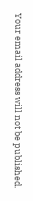Your email address will not be published.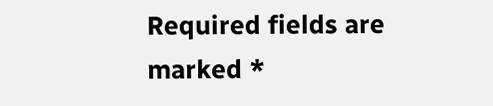Required fields are marked *